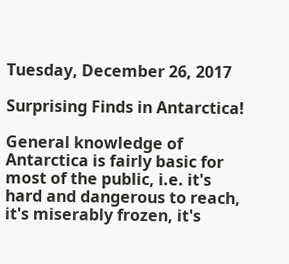Tuesday, December 26, 2017

Surprising Finds in Antarctica!

General knowledge of Antarctica is fairly basic for most of the public, i.e. it's hard and dangerous to reach, it's miserably frozen, it's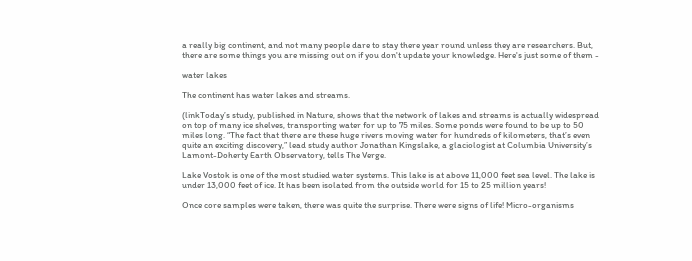a really big continent, and not many people dare to stay there year round unless they are researchers. But, there are some things you are missing out on if you don't update your knowledge. Here's just some of them -

water lakes

The continent has water lakes and streams.

(linkToday’s study, published in Nature, shows that the network of lakes and streams is actually widespread on top of many ice shelves, transporting water for up to 75 miles. Some ponds were found to be up to 50 miles long. “The fact that there are these huge rivers moving water for hundreds of kilometers, that’s even quite an exciting discovery,” lead study author Jonathan Kingslake, a glaciologist at Columbia University’s Lamont-Doherty Earth Observatory, tells The Verge.

Lake Vostok is one of the most studied water systems. This lake is at above 11,000 feet sea level. The lake is under 13,000 feet of ice. It has been isolated from the outside world for 15 to 25 million years!

Once core samples were taken, there was quite the surprise. There were signs of life! Micro-organisms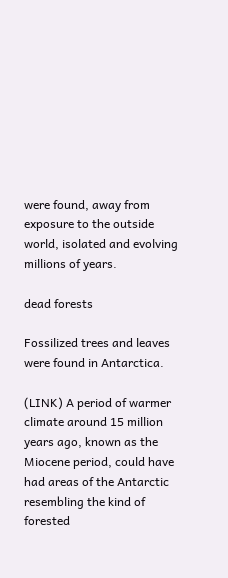were found, away from exposure to the outside world, isolated and evolving millions of years.

dead forests

Fossilized trees and leaves were found in Antarctica.

(LINK) A period of warmer climate around 15 million years ago, known as the Miocene period, could have had areas of the Antarctic resembling the kind of forested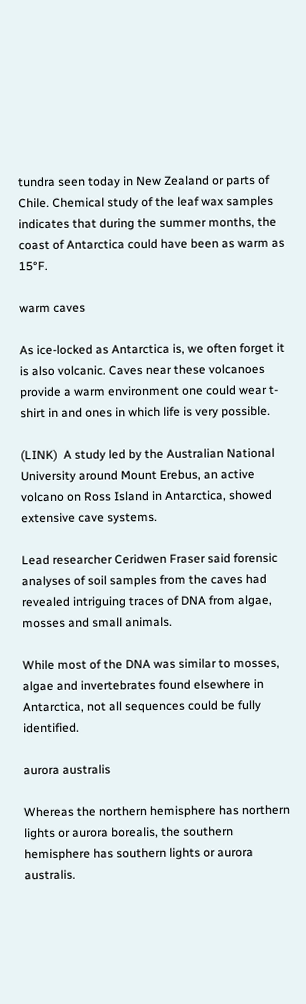tundra seen today in New Zealand or parts of Chile. Chemical study of the leaf wax samples indicates that during the summer months, the coast of Antarctica could have been as warm as 15°F.

warm caves

As ice-locked as Antarctica is, we often forget it is also volcanic. Caves near these volcanoes provide a warm environment one could wear t-shirt in and ones in which life is very possible.

(LINK)  A study led by the Australian National University around Mount Erebus, an active volcano on Ross Island in Antarctica, showed extensive cave systems.

Lead researcher Ceridwen Fraser said forensic analyses of soil samples from the caves had revealed intriguing traces of DNA from algae, mosses and small animals.

While most of the DNA was similar to mosses, algae and invertebrates found elsewhere in Antarctica, not all sequences could be fully identified.

aurora australis

Whereas the northern hemisphere has northern lights or aurora borealis, the southern hemisphere has southern lights or aurora australis.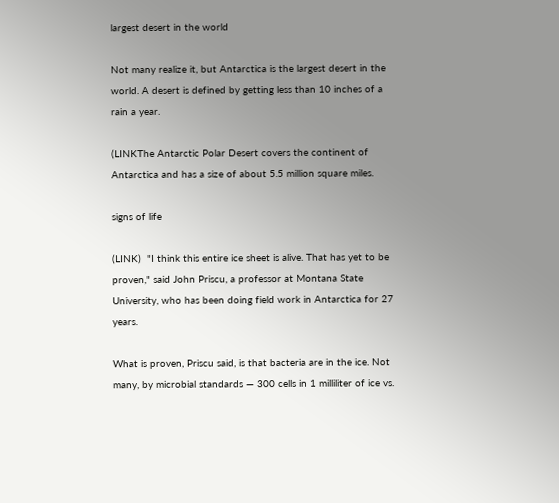largest desert in the world

Not many realize it, but Antarctica is the largest desert in the world. A desert is defined by getting less than 10 inches of a rain a year.

(LINKThe Antarctic Polar Desert covers the continent of Antarctica and has a size of about 5.5 million square miles.

signs of life

(LINK)  "I think this entire ice sheet is alive. That has yet to be proven," said John Priscu, a professor at Montana State University, who has been doing field work in Antarctica for 27 years.

What is proven, Priscu said, is that bacteria are in the ice. Not many, by microbial standards — 300 cells in 1 milliliter of ice vs.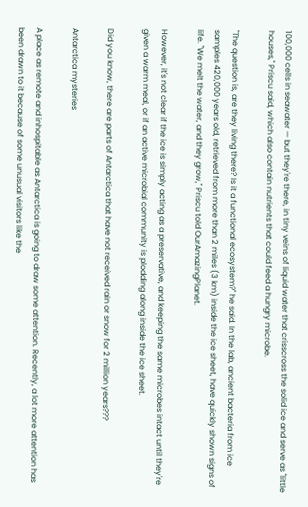100,000 cells in seawater — but they're there, in tiny veins of liquid water that crisscross the solid ice and serve as "little houses," Priscu said, which also contain nutrients that could feed a hungry microbe.

"The question is, are they living there? Is it a functional ecosystem?" he said. In the lab, ancient bacteria from ice samples 420,000 years old, retrieved from more than 2 miles (3 km) inside the ice sheet, have quickly shown signs of life. "We melt the water, and they grow," Priscu told OurAmazingPlanet.

However, it's not clear if the ice is simply acting as a preservative, and keeping the same microbes intact until they're given a warm meal, or if an active microbial community is plodding along inside the ice sheet.

Did you know, there are parts of Antarctica that have not received rain or snow for 2 million years???

Antarctica mysteries

A place as remote and inhospitable as Antarctica is going to draw some attention. Recently, a lot more attention has been drawn to it because of some unusual visitors like the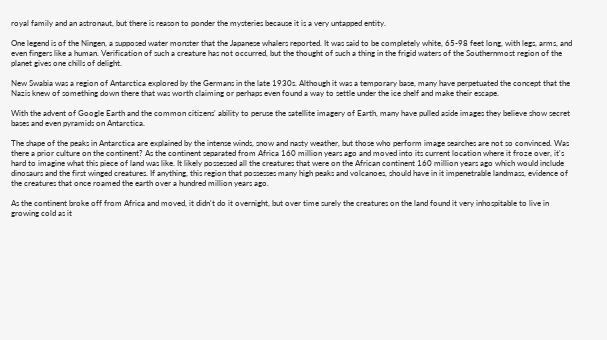royal family and an astronaut, but there is reason to ponder the mysteries because it is a very untapped entity.

One legend is of the Ningen, a supposed water monster that the Japanese whalers reported. It was said to be completely white, 65-98 feet long, with legs, arms, and even fingers like a human. Verification of such a creature has not occurred, but the thought of such a thing in the frigid waters of the Southernmost region of the planet gives one chills of delight.

New Swabia was a region of Antarctica explored by the Germans in the late 1930s. Although it was a temporary base, many have perpetuated the concept that the Nazis knew of something down there that was worth claiming or perhaps even found a way to settle under the ice shelf and make their escape.

With the advent of Google Earth and the common citizens' ability to peruse the satellite imagery of Earth, many have pulled aside images they believe show secret bases and even pyramids on Antarctica.

The shape of the peaks in Antarctica are explained by the intense winds, snow and nasty weather, but those who perform image searches are not so convinced. Was there a prior culture on the continent? As the continent separated from Africa 160 million years ago and moved into its current location where it froze over, it's hard to imagine what this piece of land was like. It likely possessed all the creatures that were on the African continent 160 million years ago which would include dinosaurs and the first winged creatures. If anything, this region that possesses many high peaks and volcanoes, should have in it impenetrable landmass, evidence of the creatures that once roamed the earth over a hundred million years ago.

As the continent broke off from Africa and moved, it didn't do it overnight, but over time surely the creatures on the land found it very inhospitable to live in growing cold as it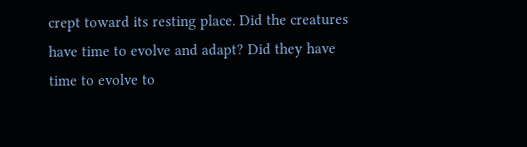crept toward its resting place. Did the creatures have time to evolve and adapt? Did they have time to evolve to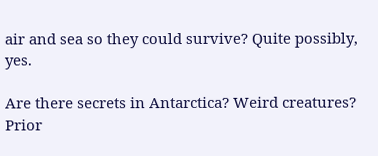air and sea so they could survive? Quite possibly, yes.

Are there secrets in Antarctica? Weird creatures? Prior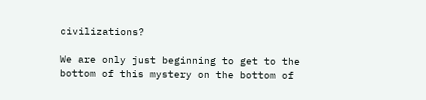civilizations?

We are only just beginning to get to the bottom of this mystery on the bottom of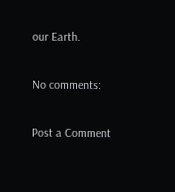our Earth.

No comments:

Post a Comment